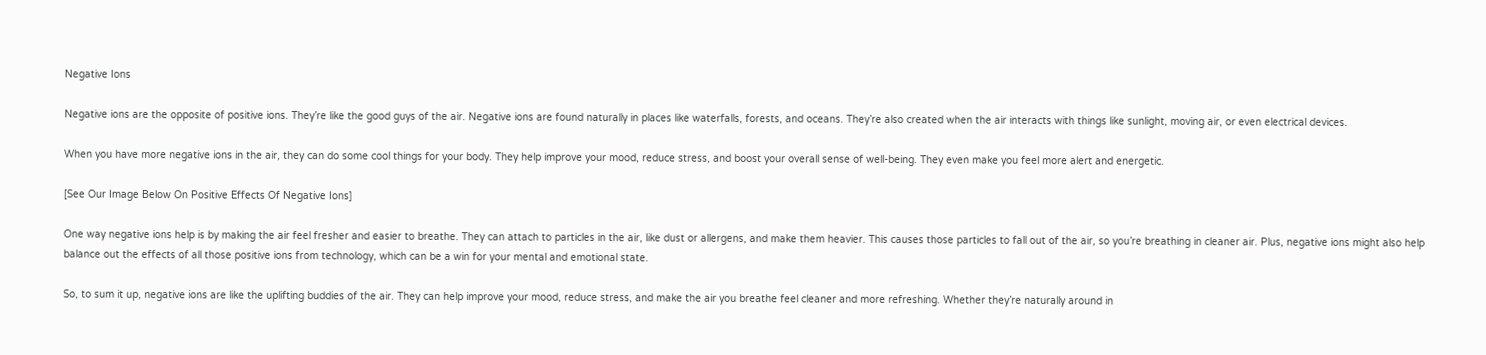Negative Ions

Negative ions are the opposite of positive ions. They’re like the good guys of the air. Negative ions are found naturally in places like waterfalls, forests, and oceans. They’re also created when the air interacts with things like sunlight, moving air, or even electrical devices.

When you have more negative ions in the air, they can do some cool things for your body. They help improve your mood, reduce stress, and boost your overall sense of well-being. They even make you feel more alert and energetic.

[See Our Image Below On Positive Effects Of Negative Ions]

One way negative ions help is by making the air feel fresher and easier to breathe. They can attach to particles in the air, like dust or allergens, and make them heavier. This causes those particles to fall out of the air, so you’re breathing in cleaner air. Plus, negative ions might also help balance out the effects of all those positive ions from technology, which can be a win for your mental and emotional state.

So, to sum it up, negative ions are like the uplifting buddies of the air. They can help improve your mood, reduce stress, and make the air you breathe feel cleaner and more refreshing. Whether they’re naturally around in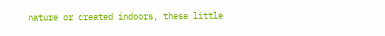nature or created indoors, these little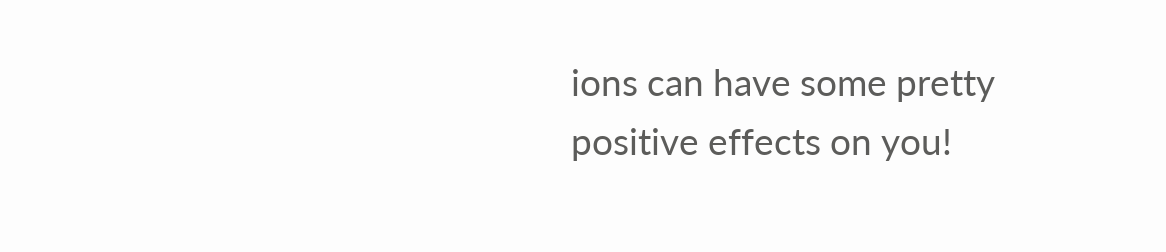ions can have some pretty positive effects on you!